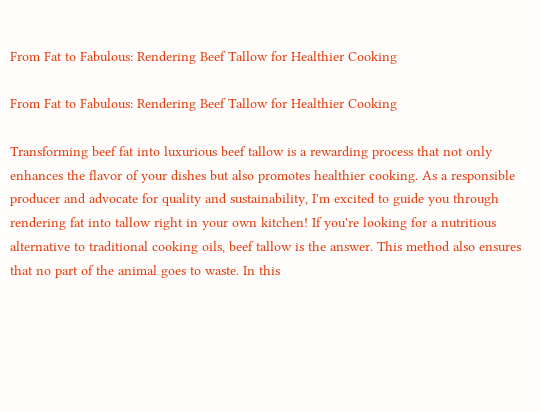From Fat to Fabulous: Rendering Beef Tallow for Healthier Cooking

From Fat to Fabulous: Rendering Beef Tallow for Healthier Cooking

Transforming beef fat into luxurious beef tallow is a rewarding process that not only enhances the flavor of your dishes but also promotes healthier cooking. As a responsible producer and advocate for quality and sustainability, I'm excited to guide you through rendering fat into tallow right in your own kitchen! If you're looking for a nutritious alternative to traditional cooking oils, beef tallow is the answer. This method also ensures that no part of the animal goes to waste. In this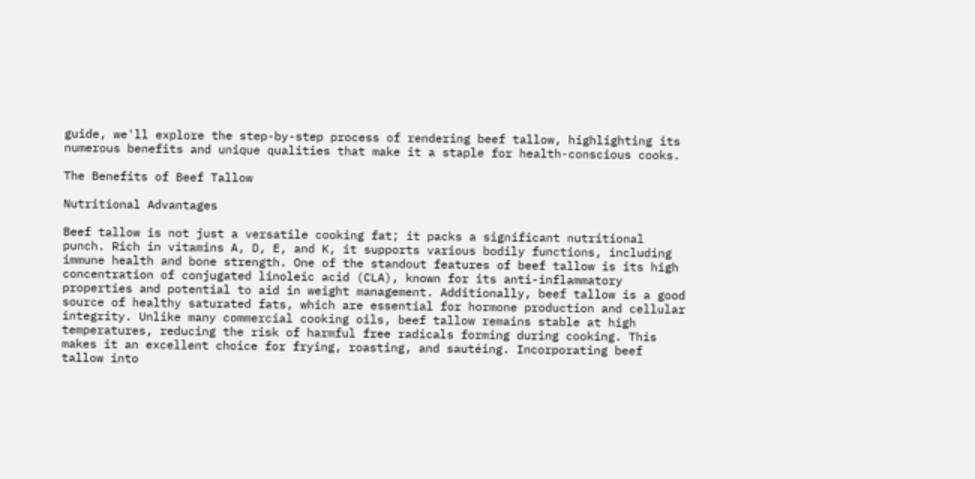guide, we'll explore the step-by-step process of rendering beef tallow, highlighting its numerous benefits and unique qualities that make it a staple for health-conscious cooks.

The Benefits of Beef Tallow

Nutritional Advantages

Beef tallow is not just a versatile cooking fat; it packs a significant nutritional punch. Rich in vitamins A, D, E, and K, it supports various bodily functions, including immune health and bone strength. One of the standout features of beef tallow is its high concentration of conjugated linoleic acid (CLA), known for its anti-inflammatory properties and potential to aid in weight management. Additionally, beef tallow is a good source of healthy saturated fats, which are essential for hormone production and cellular integrity. Unlike many commercial cooking oils, beef tallow remains stable at high temperatures, reducing the risk of harmful free radicals forming during cooking. This makes it an excellent choice for frying, roasting, and sautéing. Incorporating beef tallow into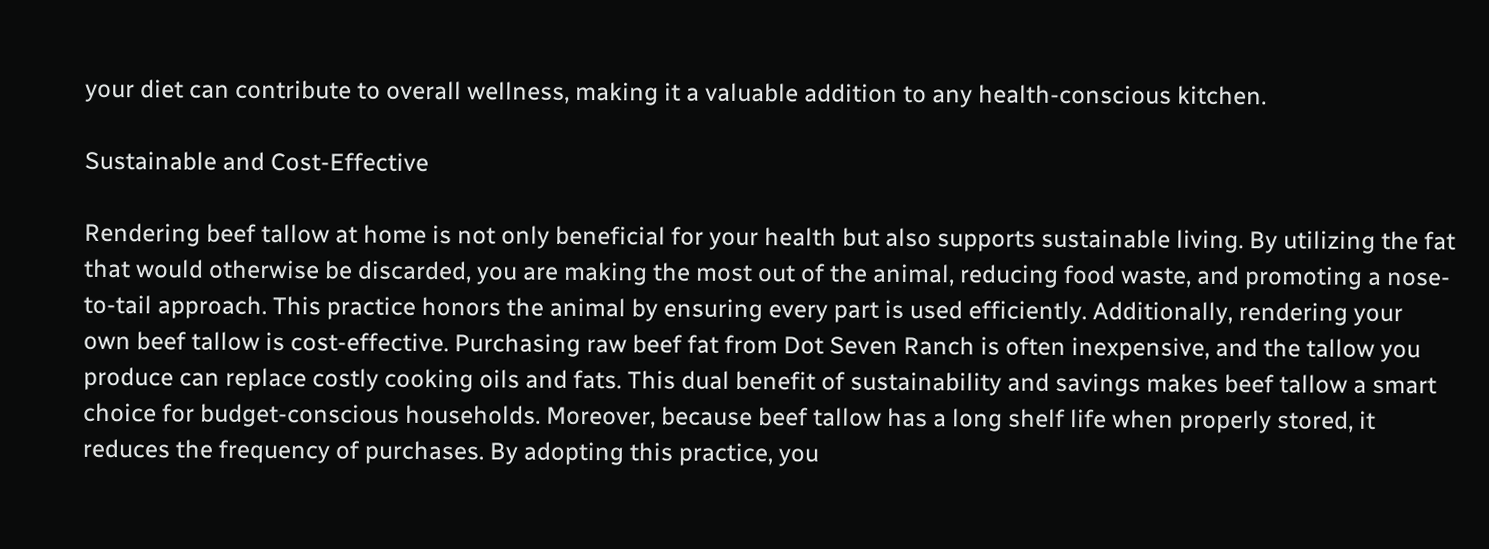your diet can contribute to overall wellness, making it a valuable addition to any health-conscious kitchen.

Sustainable and Cost-Effective

Rendering beef tallow at home is not only beneficial for your health but also supports sustainable living. By utilizing the fat that would otherwise be discarded, you are making the most out of the animal, reducing food waste, and promoting a nose-to-tail approach. This practice honors the animal by ensuring every part is used efficiently. Additionally, rendering your own beef tallow is cost-effective. Purchasing raw beef fat from Dot Seven Ranch is often inexpensive, and the tallow you produce can replace costly cooking oils and fats. This dual benefit of sustainability and savings makes beef tallow a smart choice for budget-conscious households. Moreover, because beef tallow has a long shelf life when properly stored, it reduces the frequency of purchases. By adopting this practice, you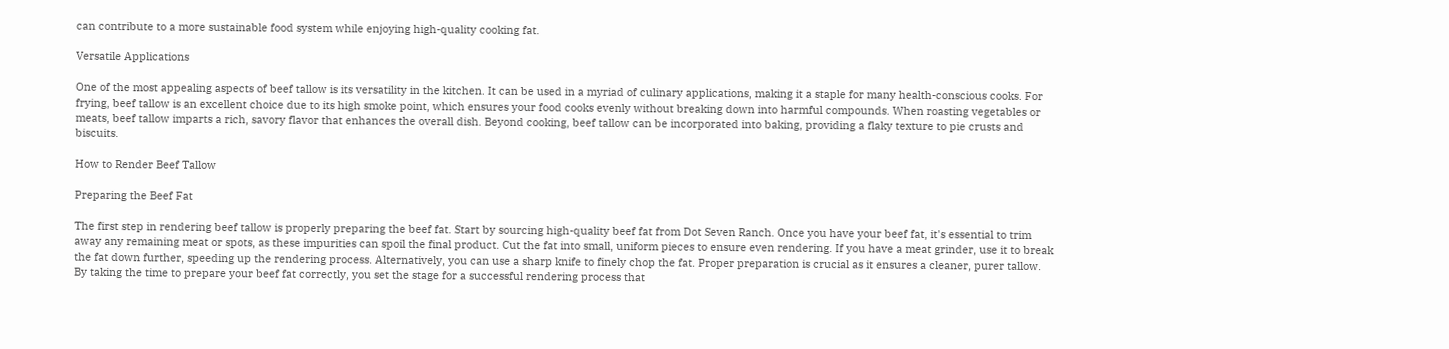can contribute to a more sustainable food system while enjoying high-quality cooking fat.

Versatile Applications

One of the most appealing aspects of beef tallow is its versatility in the kitchen. It can be used in a myriad of culinary applications, making it a staple for many health-conscious cooks. For frying, beef tallow is an excellent choice due to its high smoke point, which ensures your food cooks evenly without breaking down into harmful compounds. When roasting vegetables or meats, beef tallow imparts a rich, savory flavor that enhances the overall dish. Beyond cooking, beef tallow can be incorporated into baking, providing a flaky texture to pie crusts and biscuits.

How to Render Beef Tallow

Preparing the Beef Fat

The first step in rendering beef tallow is properly preparing the beef fat. Start by sourcing high-quality beef fat from Dot Seven Ranch. Once you have your beef fat, it's essential to trim away any remaining meat or spots, as these impurities can spoil the final product. Cut the fat into small, uniform pieces to ensure even rendering. If you have a meat grinder, use it to break the fat down further, speeding up the rendering process. Alternatively, you can use a sharp knife to finely chop the fat. Proper preparation is crucial as it ensures a cleaner, purer tallow. By taking the time to prepare your beef fat correctly, you set the stage for a successful rendering process that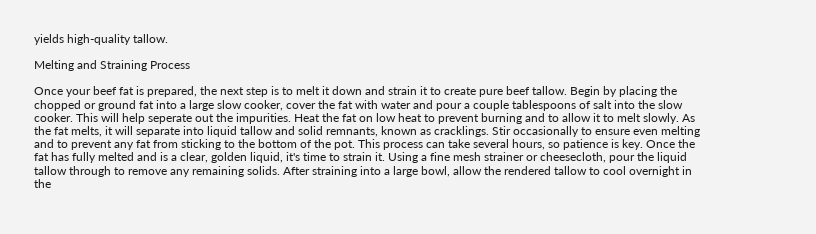yields high-quality tallow.

Melting and Straining Process

Once your beef fat is prepared, the next step is to melt it down and strain it to create pure beef tallow. Begin by placing the chopped or ground fat into a large slow cooker, cover the fat with water and pour a couple tablespoons of salt into the slow cooker. This will help seperate out the impurities. Heat the fat on low heat to prevent burning and to allow it to melt slowly. As the fat melts, it will separate into liquid tallow and solid remnants, known as cracklings. Stir occasionally to ensure even melting and to prevent any fat from sticking to the bottom of the pot. This process can take several hours, so patience is key. Once the fat has fully melted and is a clear, golden liquid, it's time to strain it. Using a fine mesh strainer or cheesecloth, pour the liquid tallow through to remove any remaining solids. After straining into a large bowl, allow the rendered tallow to cool overnight in the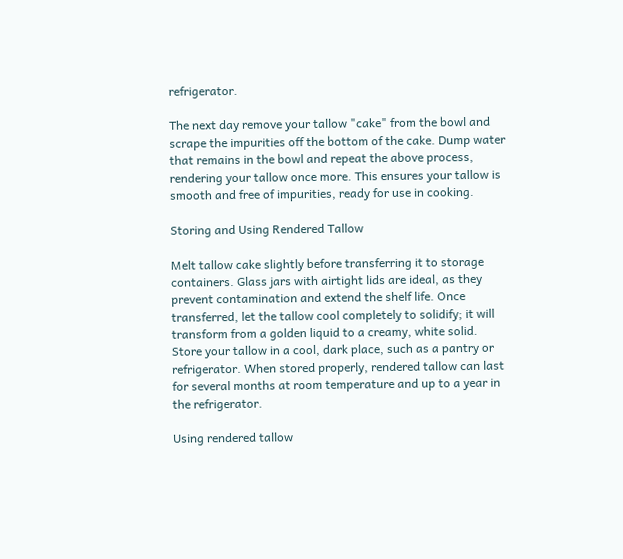refrigerator.

The next day remove your tallow "cake" from the bowl and scrape the impurities off the bottom of the cake. Dump water that remains in the bowl and repeat the above process, rendering your tallow once more. This ensures your tallow is smooth and free of impurities, ready for use in cooking.

Storing and Using Rendered Tallow

Melt tallow cake slightly before transferring it to storage containers. Glass jars with airtight lids are ideal, as they prevent contamination and extend the shelf life. Once transferred, let the tallow cool completely to solidify; it will transform from a golden liquid to a creamy, white solid. Store your tallow in a cool, dark place, such as a pantry or refrigerator. When stored properly, rendered tallow can last for several months at room temperature and up to a year in the refrigerator.

Using rendered tallow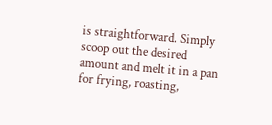is straightforward. Simply scoop out the desired amount and melt it in a pan for frying, roasting,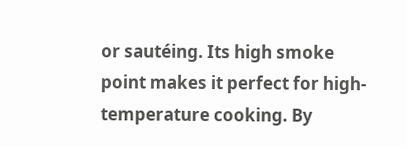or sautéing. Its high smoke point makes it perfect for high-temperature cooking. By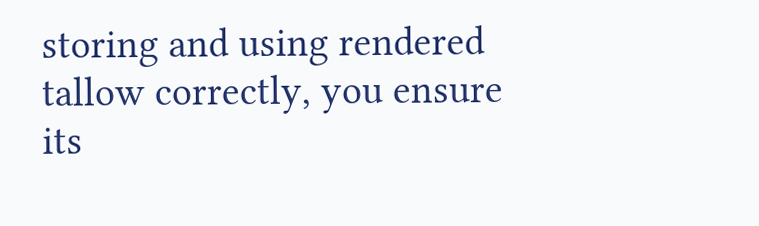storing and using rendered tallow correctly, you ensure its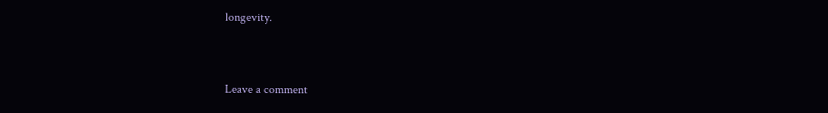longevity.


Leave a comment